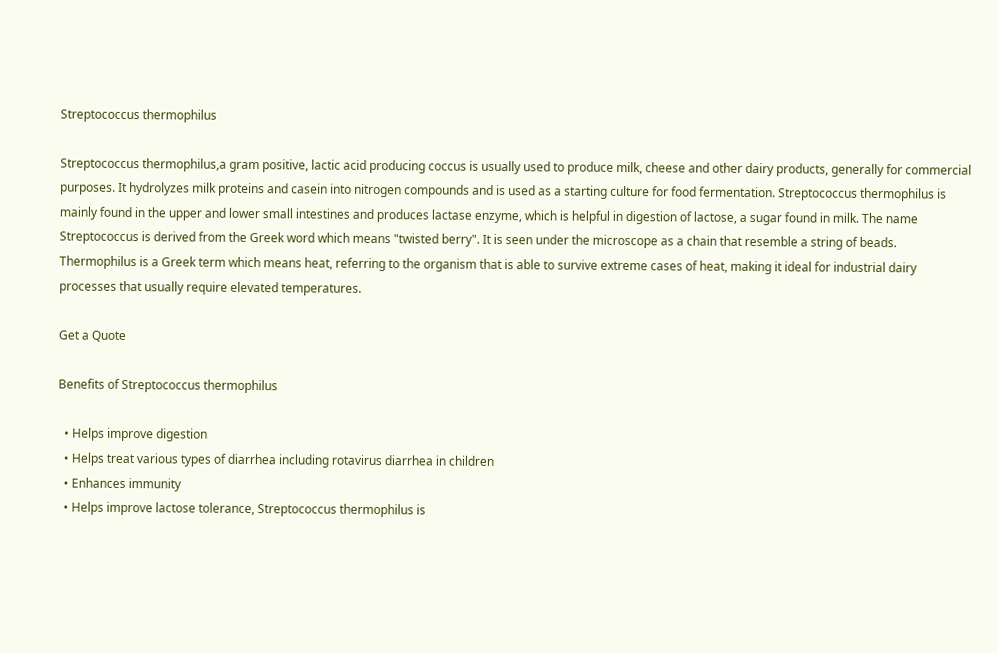Streptococcus thermophilus

Streptococcus thermophilus,a gram positive, lactic acid producing coccus is usually used to produce milk, cheese and other dairy products, generally for commercial purposes. It hydrolyzes milk proteins and casein into nitrogen compounds and is used as a starting culture for food fermentation. Streptococcus thermophilus is mainly found in the upper and lower small intestines and produces lactase enzyme, which is helpful in digestion of lactose, a sugar found in milk. The name Streptococcus is derived from the Greek word which means "twisted berry". It is seen under the microscope as a chain that resemble a string of beads. Thermophilus is a Greek term which means heat, referring to the organism that is able to survive extreme cases of heat, making it ideal for industrial dairy processes that usually require elevated temperatures.

Get a Quote

Benefits of Streptococcus thermophilus

  • Helps improve digestion
  • Helps treat various types of diarrhea including rotavirus diarrhea in children
  • Enhances immunity
  • Helps improve lactose tolerance, Streptococcus thermophilus is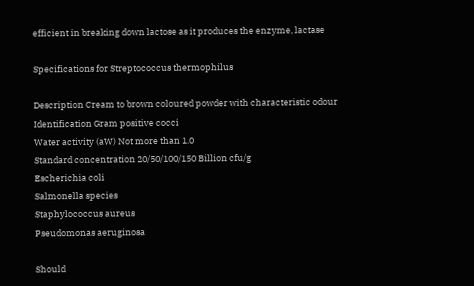efficient in breaking down lactose as it produces the enzyme, lactase

Specifications for Streptococcus thermophilus

Description Cream to brown coloured powder with characteristic odour
Identification Gram positive cocci
Water activity (aW) Not more than 1.0
Standard concentration 20/50/100/150 Billion cfu/g
Escherichia coli
Salmonella species
Staphylococcus aureus
Pseudomonas aeruginosa

Should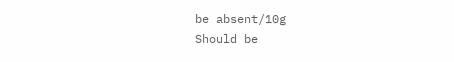be absent/10g
Should be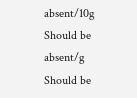absent/10g
Should be absent/g
Should be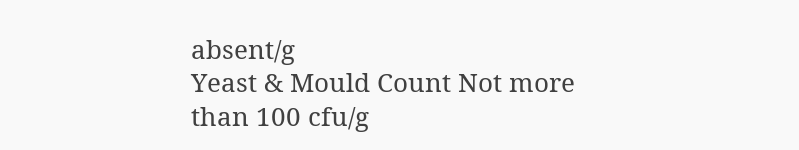absent/g
Yeast & Mould Count Not more than 100 cfu/g